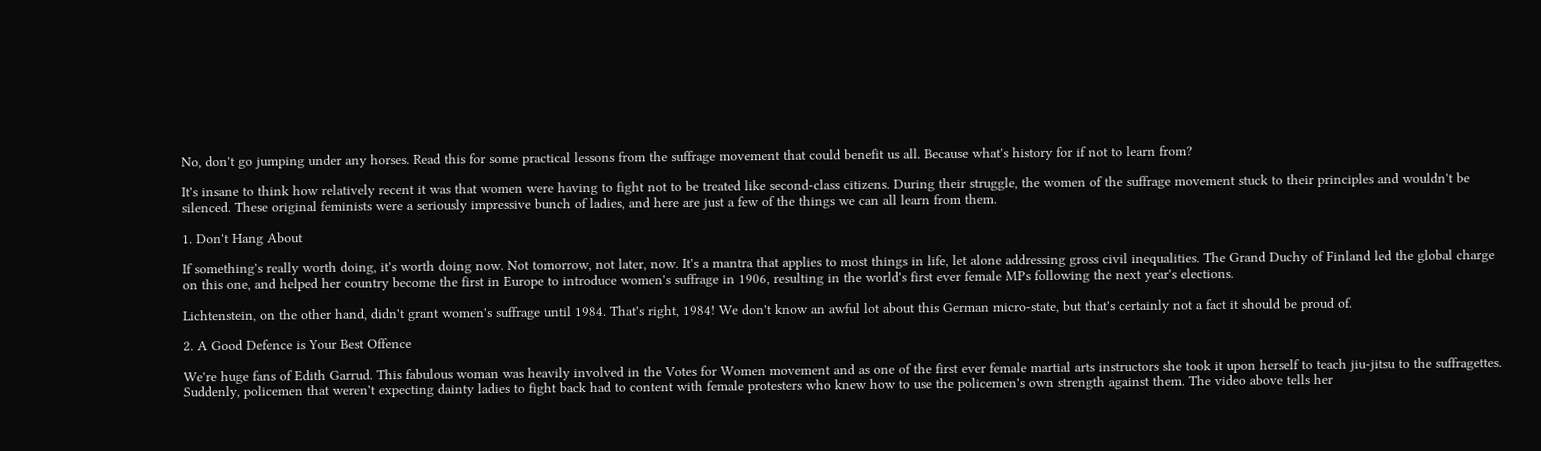No, don't go jumping under any horses. Read this for some practical lessons from the suffrage movement that could benefit us all. Because what's history for if not to learn from?

It's insane to think how relatively recent it was that women were having to fight not to be treated like second-class citizens. During their struggle, the women of the suffrage movement stuck to their principles and wouldn't be silenced. These original feminists were a seriously impressive bunch of ladies, and here are just a few of the things we can all learn from them.

1. Don't Hang About

If something's really worth doing, it's worth doing now. Not tomorrow, not later, now. It's a mantra that applies to most things in life, let alone addressing gross civil inequalities. The Grand Duchy of Finland led the global charge on this one, and helped her country become the first in Europe to introduce women's suffrage in 1906, resulting in the world's first ever female MPs following the next year's elections.

Lichtenstein, on the other hand, didn't grant women's suffrage until 1984. That's right, 1984! We don't know an awful lot about this German micro-state, but that's certainly not a fact it should be proud of.

2. A Good Defence is Your Best Offence

We're huge fans of Edith Garrud. This fabulous woman was heavily involved in the Votes for Women movement and as one of the first ever female martial arts instructors she took it upon herself to teach jiu-jitsu to the suffragettes. Suddenly, policemen that weren't expecting dainty ladies to fight back had to content with female protesters who knew how to use the policemen's own strength against them. The video above tells her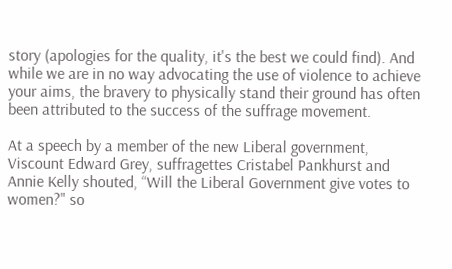story (apologies for the quality, it's the best we could find). And while we are in no way advocating the use of violence to achieve your aims, the bravery to physically stand their ground has often been attributed to the success of the suffrage movement.

At a speech by a member of the new Liberal government, Viscount Edward Grey, suffragettes Cristabel Pankhurst and Annie Kelly shouted, “Will the Liberal Government give votes to women?" so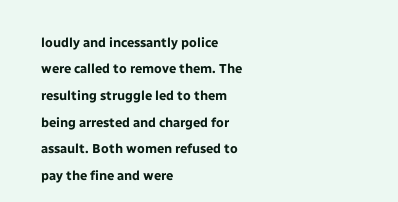loudly and incessantly police were called to remove them. The resulting struggle led to them being arrested and charged for assault. Both women refused to pay the fine and were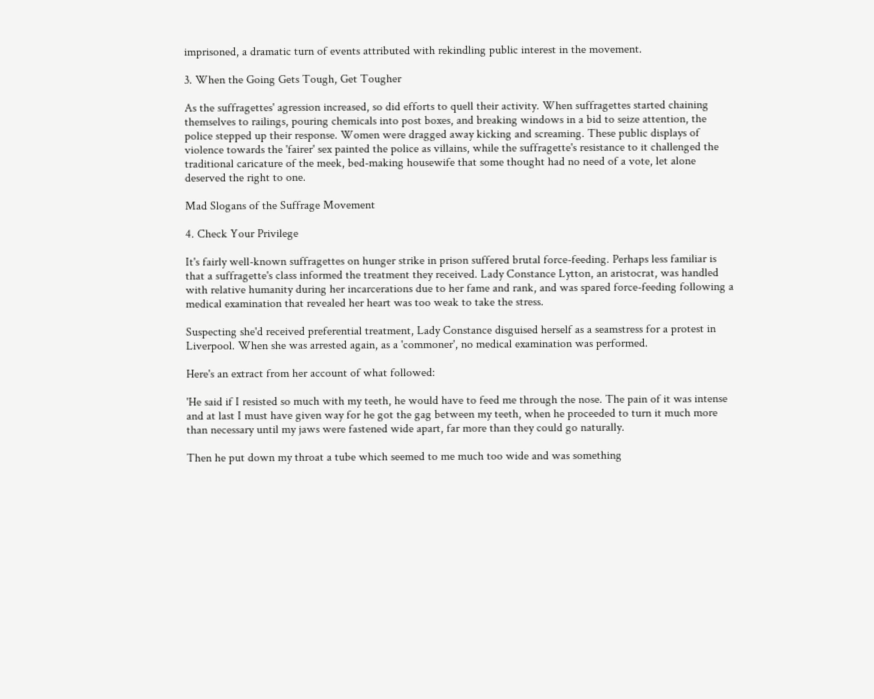imprisoned, a dramatic turn of events attributed with rekindling public interest in the movement.

3. When the Going Gets Tough, Get Tougher

As the suffragettes' agression increased, so did efforts to quell their activity. When suffragettes started chaining themselves to railings, pouring chemicals into post boxes, and breaking windows in a bid to seize attention, the police stepped up their response. Women were dragged away kicking and screaming. These public displays of violence towards the 'fairer' sex painted the police as villains, while the suffragette's resistance to it challenged the traditional caricature of the meek, bed-making housewife that some thought had no need of a vote, let alone deserved the right to one.

Mad Slogans of the Suffrage Movement

4. Check Your Privilege

It's fairly well-known suffragettes on hunger strike in prison suffered brutal force-feeding. Perhaps less familiar is that a suffragette's class informed the treatment they received. Lady Constance Lytton, an aristocrat, was handled with relative humanity during her incarcerations due to her fame and rank, and was spared force-feeding following a medical examination that revealed her heart was too weak to take the stress.

Suspecting she'd received preferential treatment, Lady Constance disguised herself as a seamstress for a protest in Liverpool. When she was arrested again, as a 'commoner', no medical examination was performed.

Here's an extract from her account of what followed:

'He said if I resisted so much with my teeth, he would have to feed me through the nose. The pain of it was intense and at last I must have given way for he got the gag between my teeth, when he proceeded to turn it much more than necessary until my jaws were fastened wide apart, far more than they could go naturally.

Then he put down my throat a tube which seemed to me much too wide and was something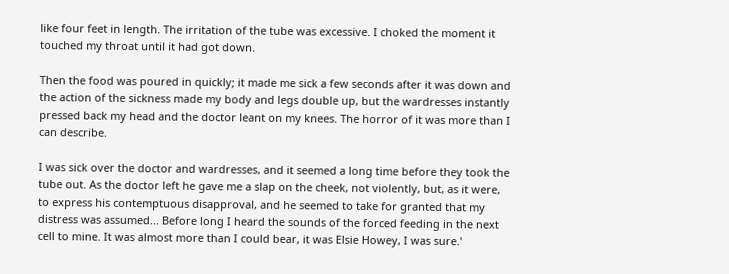like four feet in length. The irritation of the tube was excessive. I choked the moment it touched my throat until it had got down.

Then the food was poured in quickly; it made me sick a few seconds after it was down and the action of the sickness made my body and legs double up, but the wardresses instantly pressed back my head and the doctor leant on my knees. The horror of it was more than I can describe.

I was sick over the doctor and wardresses, and it seemed a long time before they took the tube out. As the doctor left he gave me a slap on the cheek, not violently, but, as it were, to express his contemptuous disapproval, and he seemed to take for granted that my distress was assumed... Before long I heard the sounds of the forced feeding in the next cell to mine. It was almost more than I could bear, it was Elsie Howey, I was sure.'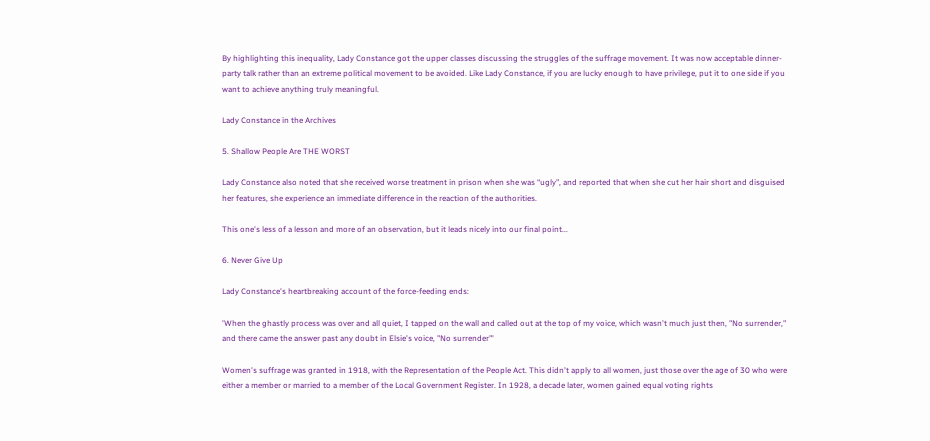By highlighting this inequality, Lady Constance got the upper classes discussing the struggles of the suffrage movement. It was now acceptable dinner-party talk rather than an extreme political movement to be avoided. Like Lady Constance, if you are lucky enough to have privilege, put it to one side if you want to achieve anything truly meaningful.

Lady Constance in the Archives

5. Shallow People Are THE WORST

Lady Constance also noted that she received worse treatment in prison when she was “ugly", and reported that when she cut her hair short and disguised her features, she experience an immediate difference in the reaction of the authorities.

This one's less of a lesson and more of an observation, but it leads nicely into our final point...

6. Never Give Up

Lady Constance's heartbreaking account of the force-feeding ends:

'When the ghastly process was over and all quiet, I tapped on the wall and called out at the top of my voice, which wasn't much just then, "No surrender," and there came the answer past any doubt in Elsie's voice, "No surrender"'

Women's suffrage was granted in 1918, with the Representation of the People Act. This didn't apply to all women, just those over the age of 30 who were either a member or married to a member of the Local Government Register. In 1928, a decade later, women gained equal voting rights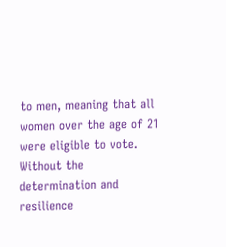to men, meaning that all women over the age of 21 were eligible to vote. Without the determination and resilience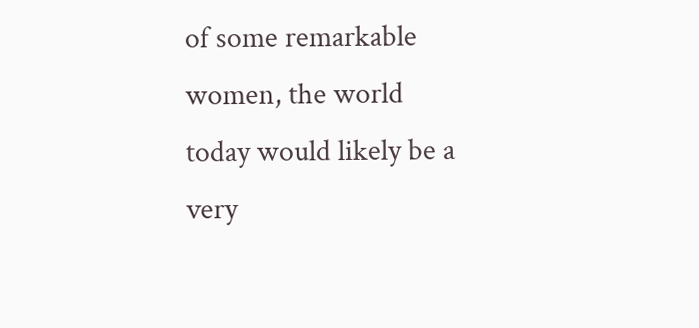of some remarkable women, the world today would likely be a very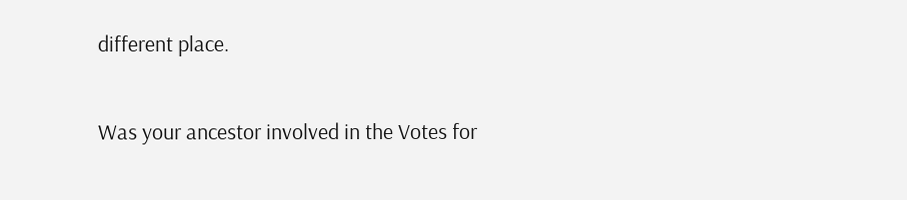different place.

Was your ancestor involved in the Votes for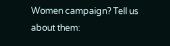Women campaign? Tell us about them: